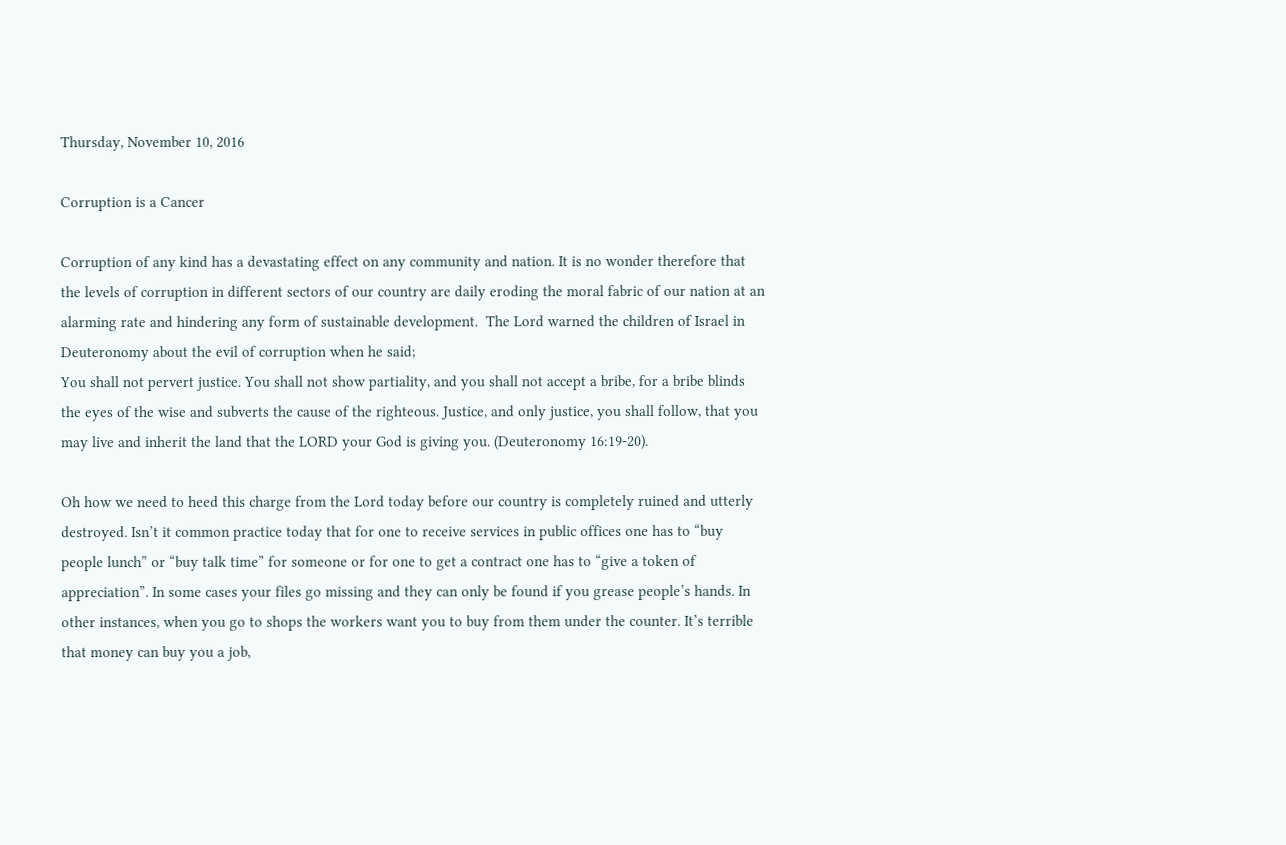Thursday, November 10, 2016

Corruption is a Cancer

Corruption of any kind has a devastating effect on any community and nation. It is no wonder therefore that the levels of corruption in different sectors of our country are daily eroding the moral fabric of our nation at an alarming rate and hindering any form of sustainable development.  The Lord warned the children of Israel in Deuteronomy about the evil of corruption when he said;
You shall not pervert justice. You shall not show partiality, and you shall not accept a bribe, for a bribe blinds the eyes of the wise and subverts the cause of the righteous. Justice, and only justice, you shall follow, that you may live and inherit the land that the LORD your God is giving you. (Deuteronomy 16:19-20).

Oh how we need to heed this charge from the Lord today before our country is completely ruined and utterly destroyed. Isn’t it common practice today that for one to receive services in public offices one has to “buy people lunch” or “buy talk time” for someone or for one to get a contract one has to “give a token of appreciation”. In some cases your files go missing and they can only be found if you grease people’s hands. In other instances, when you go to shops the workers want you to buy from them under the counter. It’s terrible that money can buy you a job,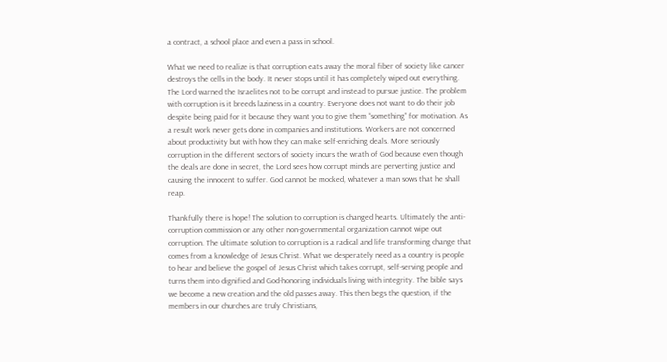a contract, a school place and even a pass in school.

What we need to realize is that corruption eats away the moral fiber of society like cancer destroys the cells in the body. It never stops until it has completely wiped out everything. The Lord warned the Israelites not to be corrupt and instead to pursue justice. The problem with corruption is it breeds laziness in a country. Everyone does not want to do their job despite being paid for it because they want you to give them “something” for motivation. As a result work never gets done in companies and institutions. Workers are not concerned about productivity but with how they can make self-enriching deals. More seriously corruption in the different sectors of society incurs the wrath of God because even though the deals are done in secret, the Lord sees how corrupt minds are perverting justice and causing the innocent to suffer. God cannot be mocked, whatever a man sows that he shall reap.

Thankfully there is hope! The solution to corruption is changed hearts. Ultimately the anti-corruption commission or any other non-governmental organization cannot wipe out corruption. The ultimate solution to corruption is a radical and life transforming change that comes from a knowledge of Jesus Christ. What we desperately need as a country is people to hear and believe the gospel of Jesus Christ which takes corrupt, self-serving people and turns them into dignified and God-honoring individuals living with integrity. The bible says we become a new creation and the old passes away. This then begs the question, if the members in our churches are truly Christians,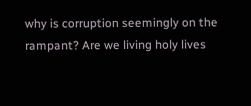why is corruption seemingly on the rampant? Are we living holy lives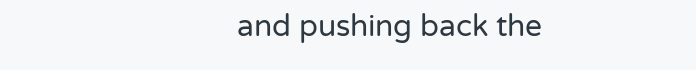and pushing back the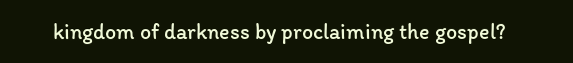kingdom of darkness by proclaiming the gospel?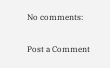No comments:

Post a Comment